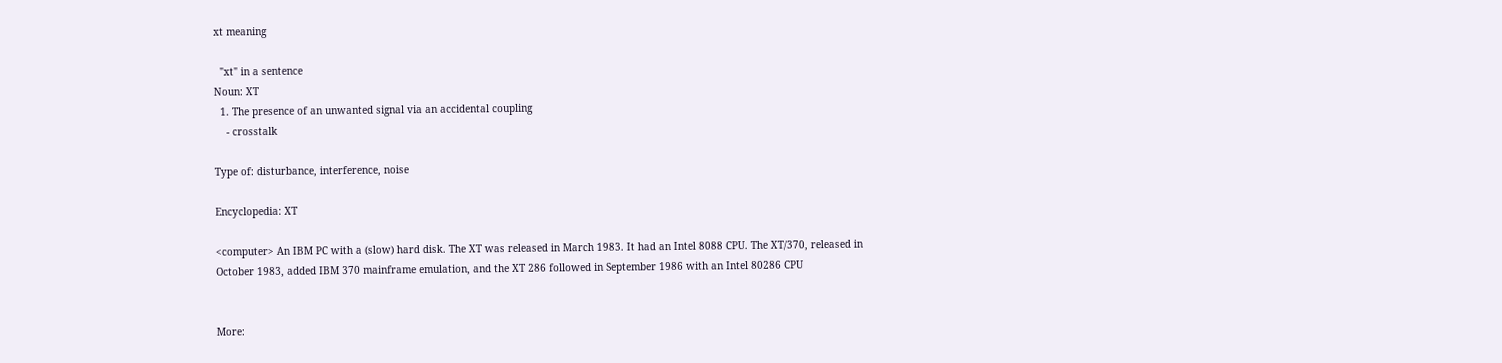xt meaning

  "xt" in a sentence
Noun: XT
  1. The presence of an unwanted signal via an accidental coupling
    - crosstalk

Type of: disturbance, interference, noise

Encyclopedia: XT

<computer> An IBM PC with a (slow) hard disk. The XT was released in March 1983. It had an Intel 8088 CPU. The XT/370, released in October 1983, added IBM 370 mainframe emulation, and the XT 286 followed in September 1986 with an Intel 80286 CPU


More: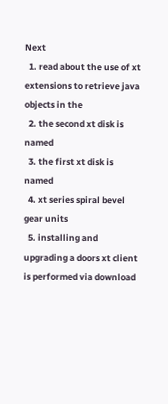Next
  1. read about the use of xt extensions to retrieve java objects in the
  2. the second xt disk is named
  3. the first xt disk is named
  4. xt series spiral bevel gear units
  5. installing and upgrading a doors xt client is performed via download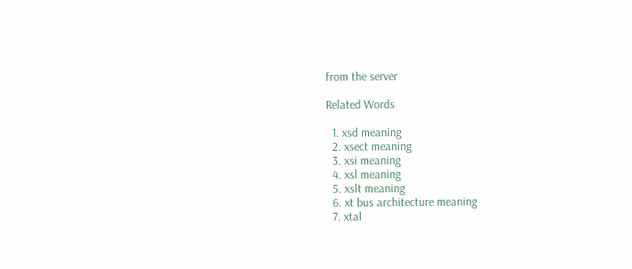from the server

Related Words

  1. xsd meaning
  2. xsect meaning
  3. xsi meaning
  4. xsl meaning
  5. xslt meaning
  6. xt bus architecture meaning
  7. xtal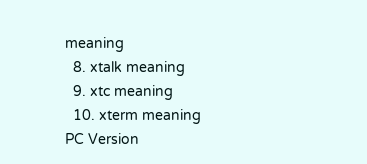meaning
  8. xtalk meaning
  9. xtc meaning
  10. xterm meaning
PC Version